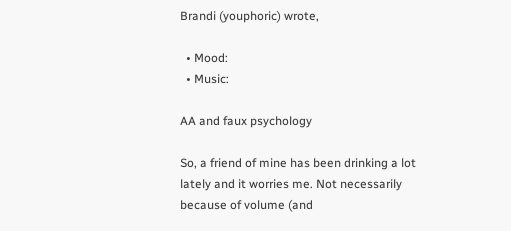Brandi (youphoric) wrote,

  • Mood:
  • Music:

AA and faux psychology

So, a friend of mine has been drinking a lot lately and it worries me. Not necessarily because of volume (and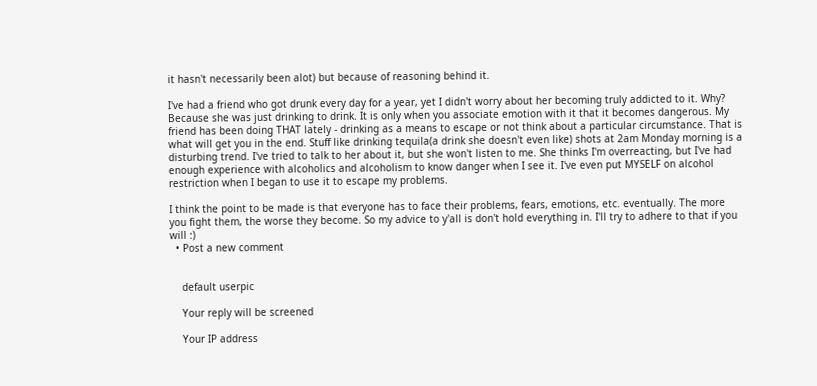it hasn't necessarily been alot) but because of reasoning behind it.

I've had a friend who got drunk every day for a year, yet I didn't worry about her becoming truly addicted to it. Why? Because she was just drinking to drink. It is only when you associate emotion with it that it becomes dangerous. My friend has been doing THAT lately - drinking as a means to escape or not think about a particular circumstance. That is what will get you in the end. Stuff like drinking tequila(a drink she doesn't even like) shots at 2am Monday morning is a disturbing trend. I've tried to talk to her about it, but she won't listen to me. She thinks I'm overreacting, but I've had enough experience with alcoholics and alcoholism to know danger when I see it. I've even put MYSELF on alcohol restriction when I began to use it to escape my problems.

I think the point to be made is that everyone has to face their problems, fears, emotions, etc. eventually. The more you fight them, the worse they become. So my advice to y'all is don't hold everything in. I'll try to adhere to that if you will :)
  • Post a new comment


    default userpic

    Your reply will be screened

    Your IP address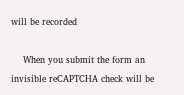will be recorded

    When you submit the form an invisible reCAPTCHA check will be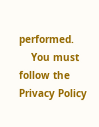performed.
    You must follow the Privacy Policy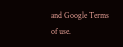and Google Terms of use.